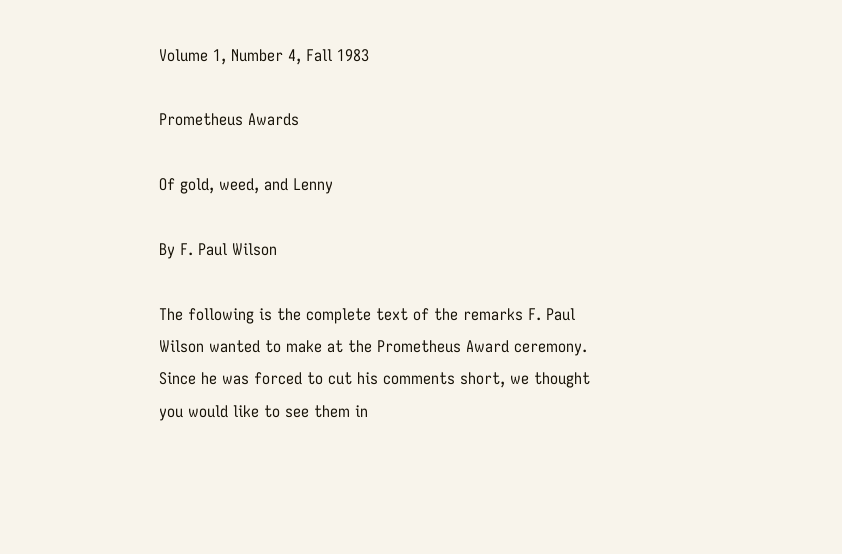Volume 1, Number 4, Fall 1983

Prometheus Awards

Of gold, weed, and Lenny

By F. Paul Wilson

The following is the complete text of the remarks F. Paul Wilson wanted to make at the Prometheus Award ceremony. Since he was forced to cut his comments short, we thought you would like to see them in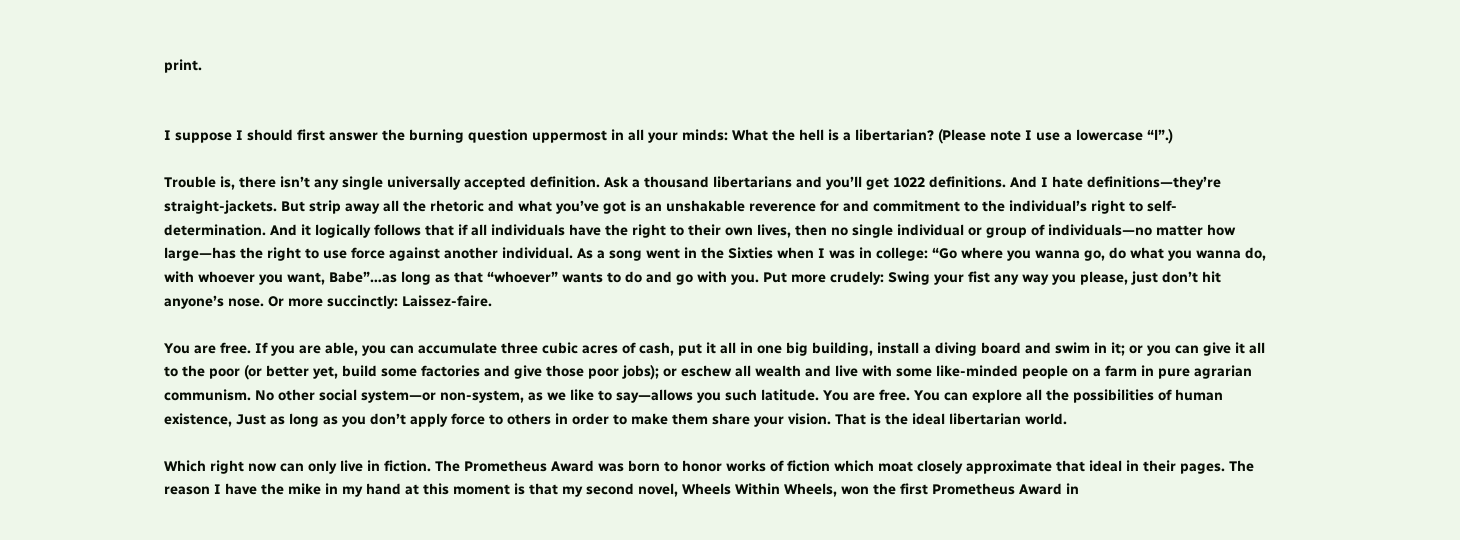print.


I suppose I should first answer the burning question uppermost in all your minds: What the hell is a libertarian? (Please note I use a lowercase “l”.)

Trouble is, there isn’t any single universally accepted definition. Ask a thousand libertarians and you’ll get 1022 definitions. And I hate definitions—they’re straight-jackets. But strip away all the rhetoric and what you’ve got is an unshakable reverence for and commitment to the individual’s right to self-determination. And it logically follows that if all individuals have the right to their own lives, then no single individual or group of individuals—no matter how large—has the right to use force against another individual. As a song went in the Sixties when I was in college: “Go where you wanna go, do what you wanna do, with whoever you want, Babe”…as long as that “whoever” wants to do and go with you. Put more crudely: Swing your fist any way you please, just don’t hit anyone’s nose. Or more succinctly: Laissez-faire.

You are free. If you are able, you can accumulate three cubic acres of cash, put it all in one big building, install a diving board and swim in it; or you can give it all to the poor (or better yet, build some factories and give those poor jobs); or eschew all wealth and live with some like-minded people on a farm in pure agrarian communism. No other social system—or non-system, as we like to say—allows you such latitude. You are free. You can explore all the possibilities of human existence, Just as long as you don’t apply force to others in order to make them share your vision. That is the ideal libertarian world.

Which right now can only live in fiction. The Prometheus Award was born to honor works of fiction which moat closely approximate that ideal in their pages. The reason I have the mike in my hand at this moment is that my second novel, Wheels Within Wheels, won the first Prometheus Award in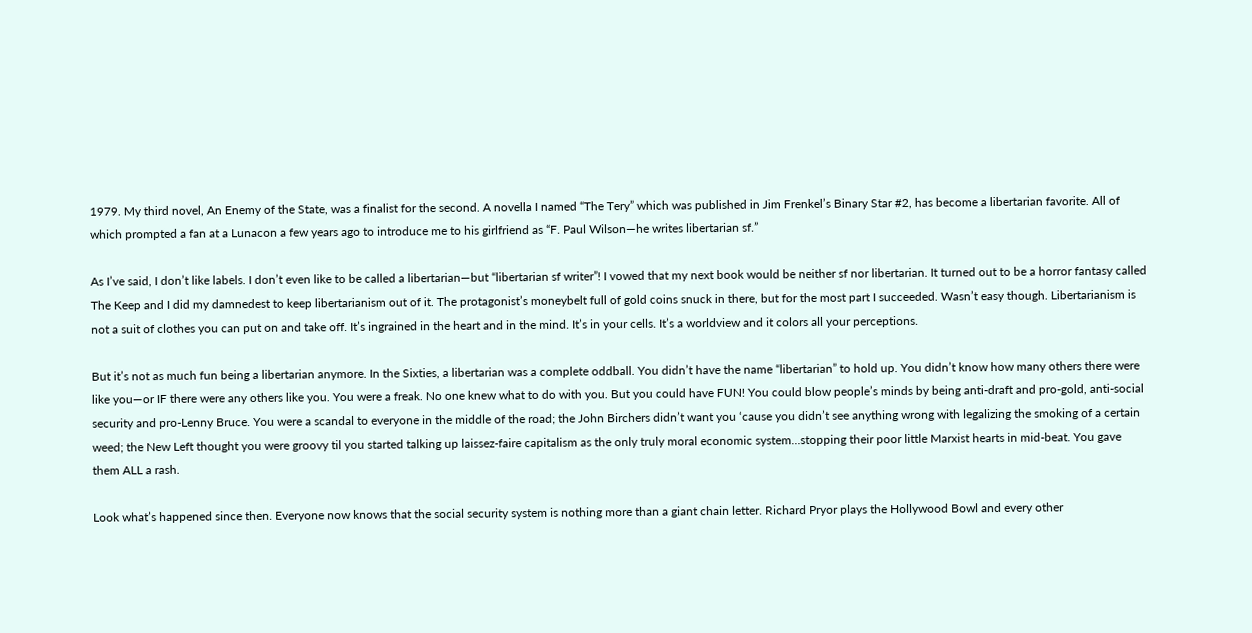1979. My third novel, An Enemy of the State, was a finalist for the second. A novella I named “The Tery” which was published in Jim Frenkel’s Binary Star #2, has become a libertarian favorite. All of which prompted a fan at a Lunacon a few years ago to introduce me to his girlfriend as “F. Paul Wilson—he writes libertarian sf.”

As I’ve said, I don’t like labels. I don’t even like to be called a libertarian—but “libertarian sf writer”! I vowed that my next book would be neither sf nor libertarian. It turned out to be a horror fantasy called The Keep and I did my damnedest to keep libertarianism out of it. The protagonist’s moneybelt full of gold coins snuck in there, but for the most part I succeeded. Wasn’t easy though. Libertarianism is not a suit of clothes you can put on and take off. It’s ingrained in the heart and in the mind. It’s in your cells. It’s a worldview and it colors all your perceptions.

But it’s not as much fun being a libertarian anymore. In the Sixties, a libertarian was a complete oddball. You didn’t have the name “libertarian” to hold up. You didn’t know how many others there were like you—or IF there were any others like you. You were a freak. No one knew what to do with you. But you could have FUN! You could blow people’s minds by being anti-draft and pro-gold, anti-social security and pro-Lenny Bruce. You were a scandal to everyone in the middle of the road; the John Birchers didn’t want you ‘cause you didn’t see anything wrong with legalizing the smoking of a certain weed; the New Left thought you were groovy til you started talking up laissez-faire capitalism as the only truly moral economic system…stopping their poor little Marxist hearts in mid-beat. You gave them ALL a rash.

Look what’s happened since then. Everyone now knows that the social security system is nothing more than a giant chain letter. Richard Pryor plays the Hollywood Bowl and every other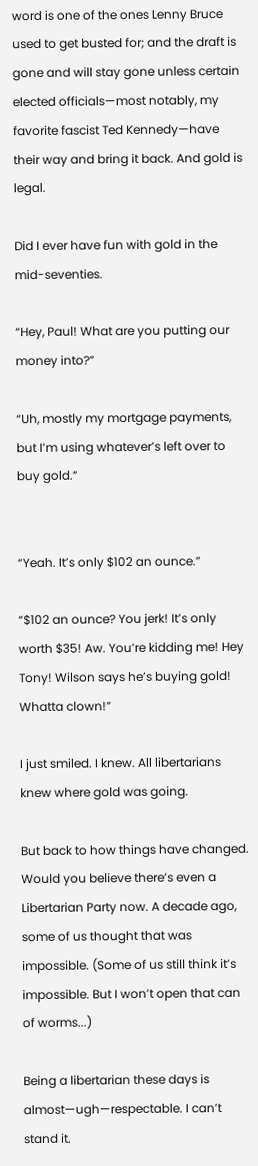word is one of the ones Lenny Bruce used to get busted for; and the draft is gone and will stay gone unless certain elected officials—most notably, my favorite fascist Ted Kennedy—have their way and bring it back. And gold is legal.

Did I ever have fun with gold in the mid-seventies.

“Hey, Paul! What are you putting our money into?”

“Uh, mostly my mortgage payments, but I’m using whatever’s left over to buy gold.”


“Yeah. It’s only $102 an ounce.”

“$102 an ounce? You jerk! It’s only worth $35! Aw. You’re kidding me! Hey Tony! Wilson says he’s buying gold! Whatta clown!”

I just smiled. I knew. All libertarians knew where gold was going.

But back to how things have changed. Would you believe there’s even a Libertarian Party now. A decade ago, some of us thought that was impossible. (Some of us still think it’s impossible. But I won’t open that can of worms...)

Being a libertarian these days is almost—ugh—respectable. I can’t stand it.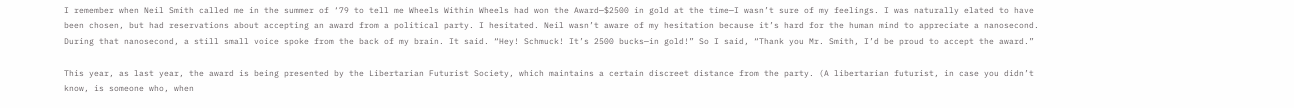I remember when Neil Smith called me in the summer of ‘79 to tell me Wheels Within Wheels had won the Award—$2500 in gold at the time—I wasn’t sure of my feelings. I was naturally elated to have been chosen, but had reservations about accepting an award from a political party. I hesitated. Neil wasn’t aware of my hesitation because it’s hard for the human mind to appreciate a nanosecond. During that nanosecond, a still small voice spoke from the back of my brain. It said. “Hey! Schmuck! It’s 2500 bucks—in gold!” So I said, “Thank you Mr. Smith, I’d be proud to accept the award.”

This year, as last year, the award is being presented by the Libertarian Futurist Society, which maintains a certain discreet distance from the party. (A libertarian futurist, in case you didn’t know, is someone who, when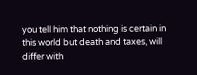you tell him that nothing is certain in this world but death and taxes, will differ with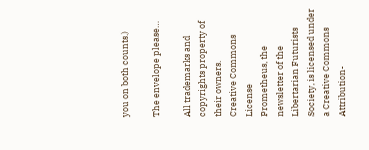you on both counts.)

The envelope please…

All trademarks and copyrights property of their owners.
Creative Commons License
Prometheus, the newsletter of the Libertarian Futurists Society, is licensed under a Creative Commons Attribution-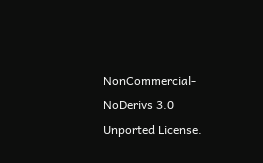NonCommercial-NoDerivs 3.0 Unported License.